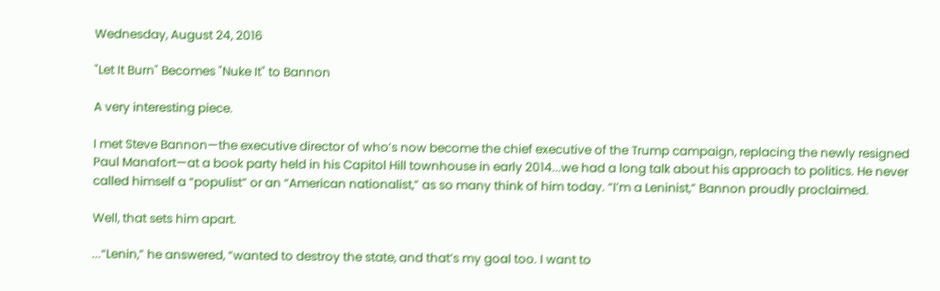Wednesday, August 24, 2016

"Let It Burn" Becomes "Nuke It" to Bannon

A very interesting piece.

I met Steve Bannon—the executive director of who’s now become the chief executive of the Trump campaign, replacing the newly resigned Paul Manafort—at a book party held in his Capitol Hill townhouse in early 2014...we had a long talk about his approach to politics. He never called himself a “populist” or an “American nationalist,” as so many think of him today. “I’m a Leninist,” Bannon proudly proclaimed.

Well, that sets him apart.

...“Lenin,” he answered, “wanted to destroy the state, and that’s my goal too. I want to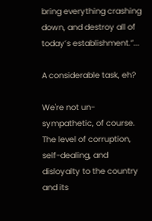bring everything crashing down, and destroy all of today’s establishment.”...

A considerable task, eh?

We're not un-sympathetic, of course.  The level of corruption, self-dealing, and disloyalty to the country and its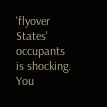'flyover States' occupants is shocking.  You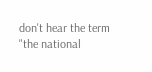don't hear the term "the national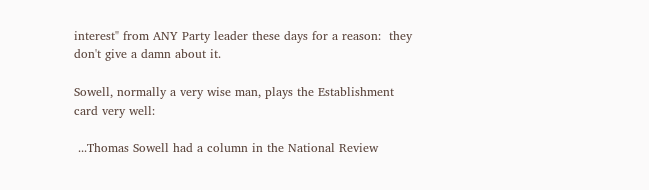interest" from ANY Party leader these days for a reason:  they don't give a damn about it.

Sowell, normally a very wise man, plays the Establishment card very well:

 ...Thomas Sowell had a column in the National Review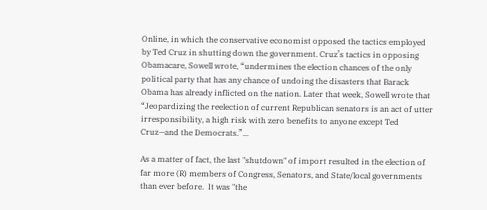Online, in which the conservative economist opposed the tactics employed by Ted Cruz in shutting down the government. Cruz’s tactics in opposing Obamacare, Sowell wrote, “undermines the election chances of the only political party that has any chance of undoing the disasters that Barack Obama has already inflicted on the nation. Later that week, Sowell wrote that “Jeopardizing the reelection of current Republican senators is an act of utter irresponsibility, a high risk with zero benefits to anyone except Ted Cruz—and the Democrats.”...

As a matter of fact, the last "shutdown" of import resulted in the election of far more (R) members of Congress, Senators, and State/local governments than ever before.  It was "the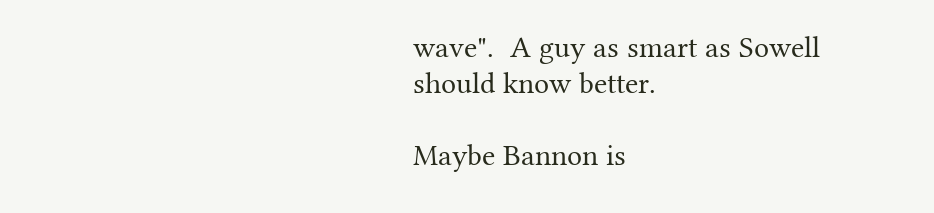wave".  A guy as smart as Sowell should know better.

Maybe Bannon is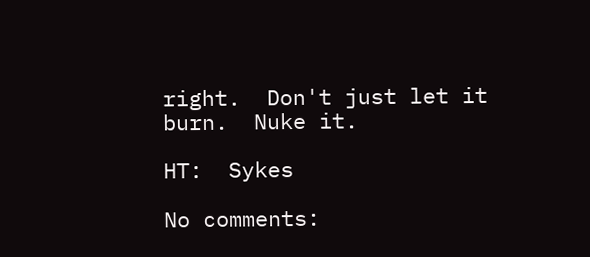right.  Don't just let it burn.  Nuke it.

HT:  Sykes

No comments: